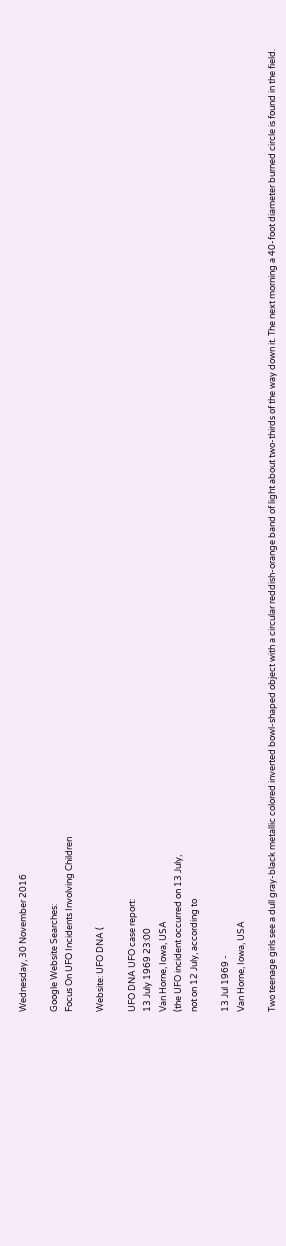Wednesday, 30 November 2016

Google Website Searches:
Focus On UFO Incidents Involving Children

Website: UFO DNA (

UFO DNA UFO case report:
13 July 1969 23:00
Van Horne, Iowa, USA
(the UFO incident occurred on 13 July,
not on 12 July, according to

13 Jul 1969 -
Van Horne, Iowa, USA

Two teenage girls see a dull gray-black metallic colored inverted bowl-shaped object with a circular reddish-orange band of light about two-thirds of the way down it. The next morning a 40-foot diameter burned circle is found in the field.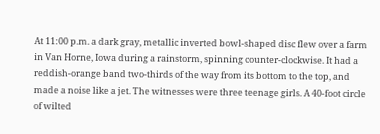At 11:00 p.m. a dark gray, metallic inverted bowl-shaped disc flew over a farm in Van Horne, Iowa during a rainstorm, spinning counter-clockwise. It had a reddish-orange band two-thirds of the way from its bottom to the top, and made a noise like a jet. The witnesses were three teenage girls. A 40-foot circle of wilted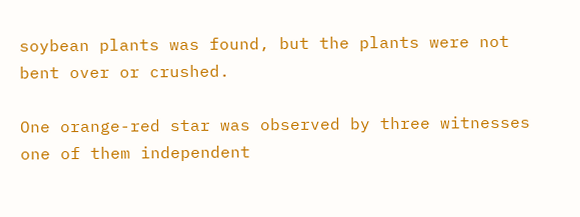soybean plants was found, but the plants were not bent over or crushed.

One orange-red star was observed by three witnesses one of them independent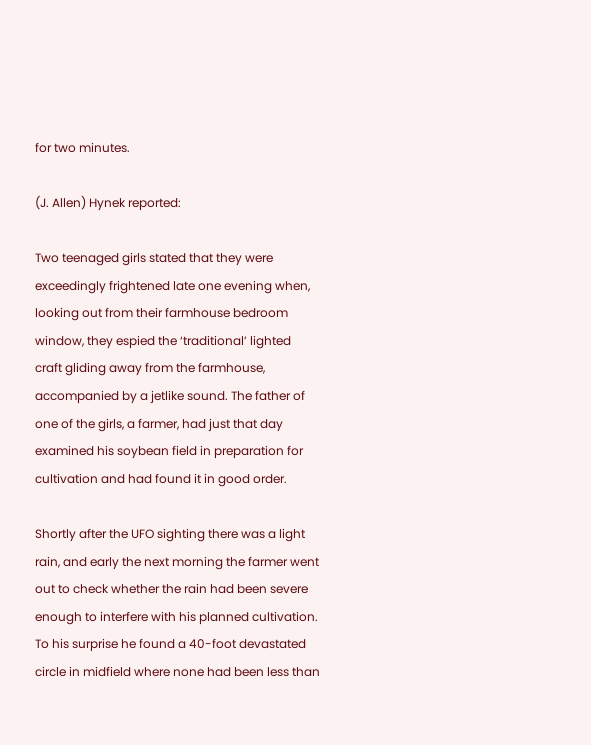for two minutes.

(J. Allen) Hynek reported:

Two teenaged girls stated that they were exceedingly frightened late one evening when, looking out from their farmhouse bedroom window, they espied the ‘traditional’ lighted craft gliding away from the farmhouse, accompanied by a jetlike sound. The father of one of the girls, a farmer, had just that day examined his soybean field in preparation for cultivation and had found it in good order.

Shortly after the UFO sighting there was a light rain, and early the next morning the farmer went out to check whether the rain had been severe enough to interfere with his planned cultivation. To his surprise he found a 40-foot devastated circle in midfield where none had been less than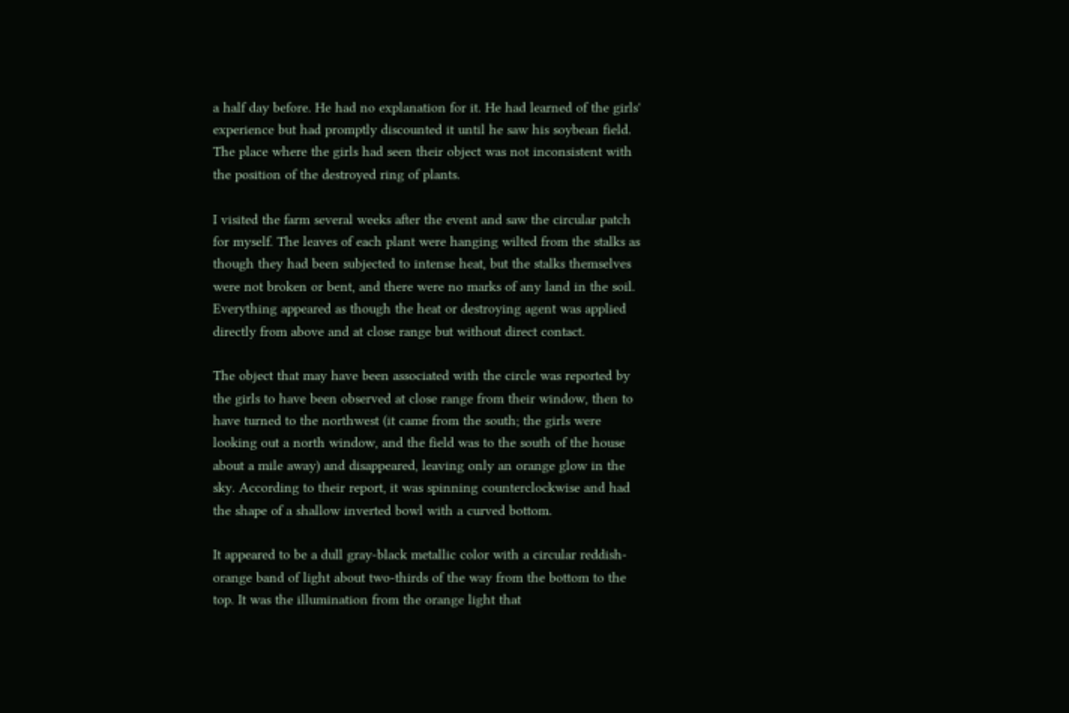a half day before. He had no explanation for it. He had learned of the girls' experience but had promptly discounted it until he saw his soybean field. The place where the girls had seen their object was not inconsistent with the position of the destroyed ring of plants.

I visited the farm several weeks after the event and saw the circular patch for myself. The leaves of each plant were hanging wilted from the stalks as though they had been subjected to intense heat, but the stalks themselves were not broken or bent, and there were no marks of any land in the soil. Everything appeared as though the heat or destroying agent was applied directly from above and at close range but without direct contact.

The object that may have been associated with the circle was reported by the girls to have been observed at close range from their window, then to have turned to the northwest (it came from the south; the girls were looking out a north window, and the field was to the south of the house about a mile away) and disappeared, leaving only an orange glow in the sky. According to their report, it was spinning counterclockwise and had the shape of a shallow inverted bowl with a curved bottom.

It appeared to be a dull gray-black metallic color with a circular reddish-orange band of light about two-thirds of the way from the bottom to the top. It was the illumination from the orange light that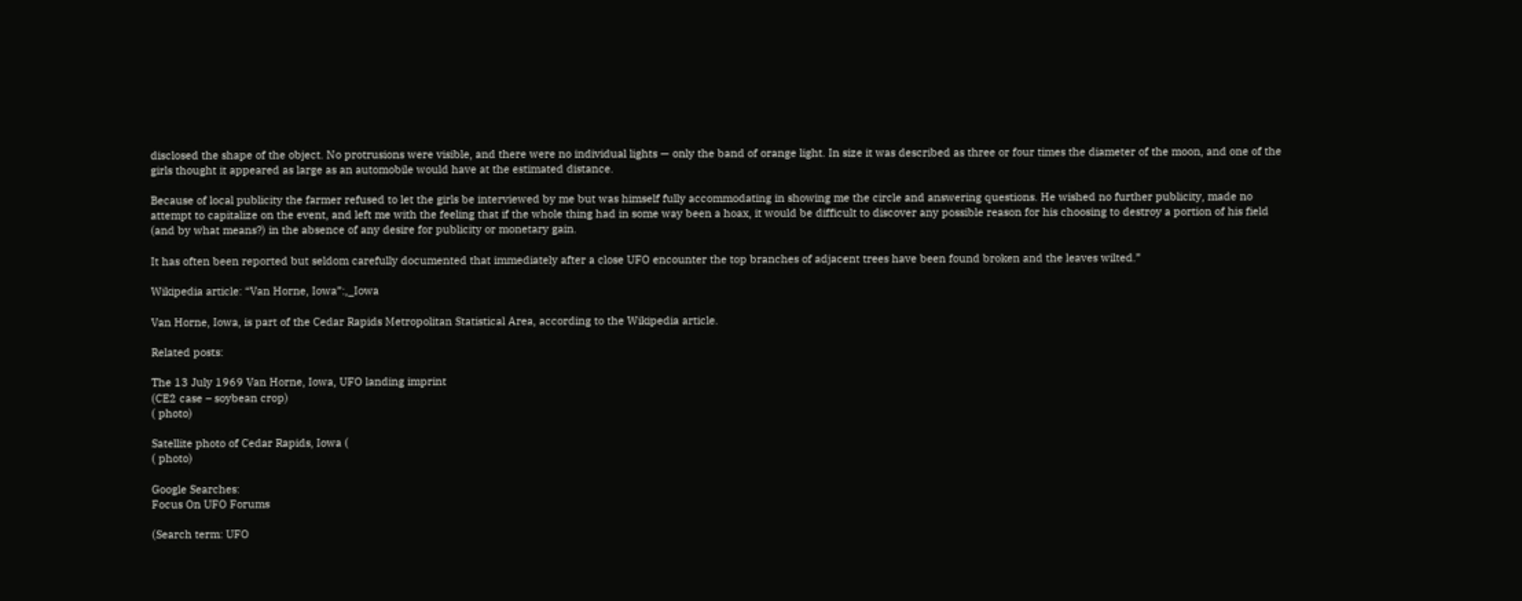disclosed the shape of the object. No protrusions were visible, and there were no individual lights — only the band of orange light. In size it was described as three or four times the diameter of the moon, and one of the girls thought it appeared as large as an automobile would have at the estimated distance.

Because of local publicity the farmer refused to let the girls be interviewed by me but was himself fully accommodating in showing me the circle and answering questions. He wished no further publicity, made no attempt to capitalize on the event, and left me with the feeling that if the whole thing had in some way been a hoax, it would be difficult to discover any possible reason for his choosing to destroy a portion of his field (and by what means?) in the absence of any desire for publicity or monetary gain.

It has often been reported but seldom carefully documented that immediately after a close UFO encounter the top branches of adjacent trees have been found broken and the leaves wilted.”

Wikipedia article: “Van Horne, Iowa”:,_Iowa

Van Horne, Iowa, is part of the Cedar Rapids Metropolitan Statistical Area, according to the Wikipedia article.

Related posts:

The 13 July 1969 Van Horne, Iowa, UFO landing imprint
(CE2 case – soybean crop)
( photo)

Satellite photo of Cedar Rapids, Iowa (
( photo)

Google Searches:
Focus On UFO Forums

(Search term: UFO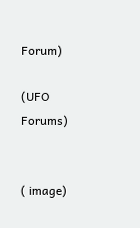Forum)

(UFO Forums)


( image)